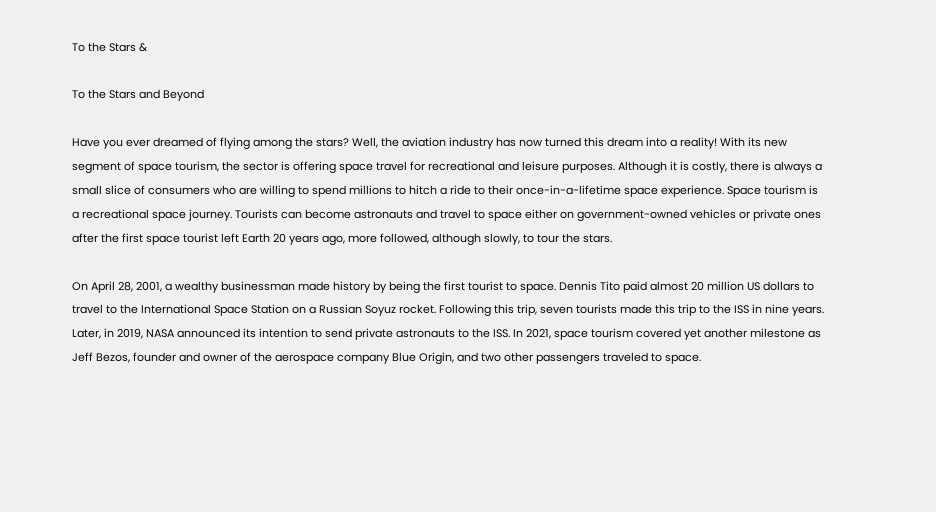To the Stars &

To the Stars and Beyond

Have you ever dreamed of flying among the stars? Well, the aviation industry has now turned this dream into a reality! With its new segment of space tourism, the sector is offering space travel for recreational and leisure purposes. Although it is costly, there is always a small slice of consumers who are willing to spend millions to hitch a ride to their once-in-a-lifetime space experience. Space tourism is a recreational space journey. Tourists can become astronauts and travel to space either on government-owned vehicles or private ones after the first space tourist left Earth 20 years ago, more followed, although slowly, to tour the stars.

On April 28, 2001, a wealthy businessman made history by being the first tourist to space. Dennis Tito paid almost 20 million US dollars to travel to the International Space Station on a Russian Soyuz rocket. Following this trip, seven tourists made this trip to the ISS in nine years. Later, in 2019, NASA announced its intention to send private astronauts to the ISS. In 2021, space tourism covered yet another milestone as Jeff Bezos, founder and owner of the aerospace company Blue Origin, and two other passengers traveled to space.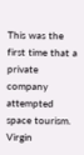This was the first time that a private company attempted space tourism. Virgin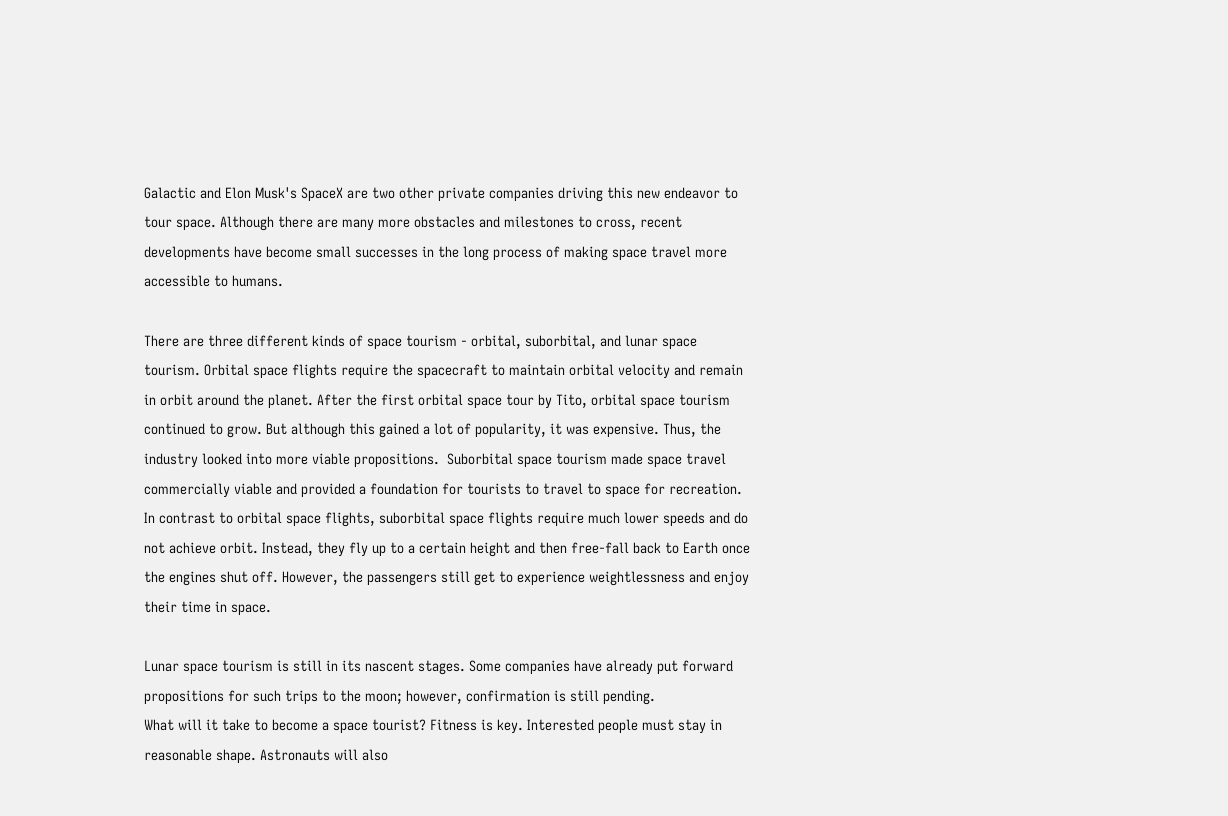Galactic and Elon Musk's SpaceX are two other private companies driving this new endeavor to tour space. Although there are many more obstacles and milestones to cross, recent developments have become small successes in the long process of making space travel more accessible to humans.

There are three different kinds of space tourism - orbital, suborbital, and lunar space tourism. Orbital space flights require the spacecraft to maintain orbital velocity and remain in orbit around the planet. After the first orbital space tour by Tito, orbital space tourism continued to grow. But although this gained a lot of popularity, it was expensive. Thus, the industry looked into more viable propositions.  Suborbital space tourism made space travel commercially viable and provided a foundation for tourists to travel to space for recreation. In contrast to orbital space flights, suborbital space flights require much lower speeds and do not achieve orbit. Instead, they fly up to a certain height and then free-fall back to Earth once the engines shut off. However, the passengers still get to experience weightlessness and enjoy their time in space.

Lunar space tourism is still in its nascent stages. Some companies have already put forward propositions for such trips to the moon; however, confirmation is still pending.
What will it take to become a space tourist? Fitness is key. Interested people must stay in reasonable shape. Astronauts will also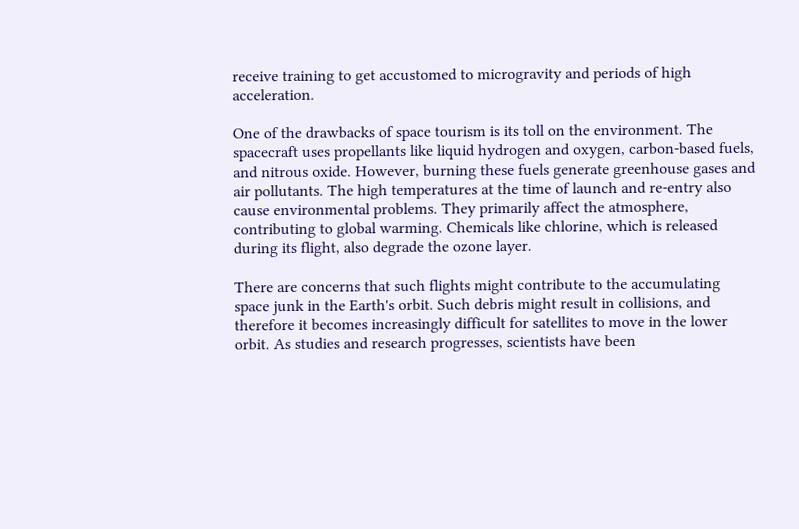receive training to get accustomed to microgravity and periods of high acceleration.

One of the drawbacks of space tourism is its toll on the environment. The spacecraft uses propellants like liquid hydrogen and oxygen, carbon-based fuels, and nitrous oxide. However, burning these fuels generate greenhouse gases and air pollutants. The high temperatures at the time of launch and re-entry also cause environmental problems. They primarily affect the atmosphere, contributing to global warming. Chemicals like chlorine, which is released during its flight, also degrade the ozone layer.

There are concerns that such flights might contribute to the accumulating space junk in the Earth's orbit. Such debris might result in collisions, and therefore it becomes increasingly difficult for satellites to move in the lower orbit. As studies and research progresses, scientists have been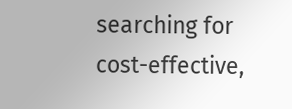searching for cost-effective,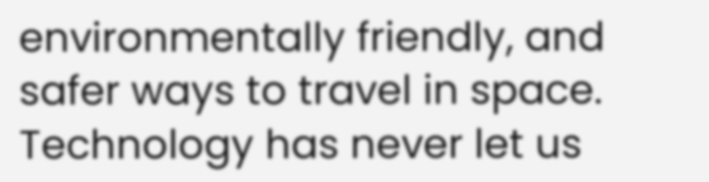environmentally friendly, and safer ways to travel in space. Technology has never let us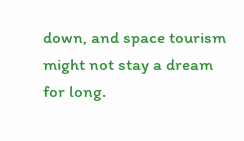down, and space tourism might not stay a dream for long.